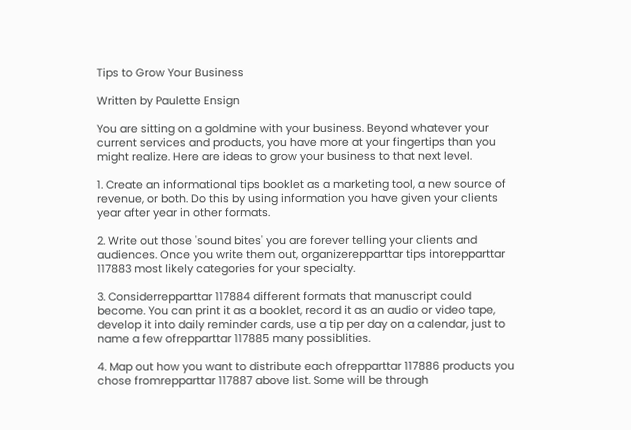Tips to Grow Your Business

Written by Paulette Ensign

You are sitting on a goldmine with your business. Beyond whatever your current services and products, you have more at your fingertips than you might realize. Here are ideas to grow your business to that next level.

1. Create an informational tips booklet as a marketing tool, a new source of revenue, or both. Do this by using information you have given your clients year after year in other formats.

2. Write out those 'sound bites' you are forever telling your clients and audiences. Once you write them out, organizerepparttar tips intorepparttar 117883 most likely categories for your specialty.

3. Considerrepparttar 117884 different formats that manuscript could become. You can print it as a booklet, record it as an audio or video tape, develop it into daily reminder cards, use a tip per day on a calendar, just to name a few ofrepparttar 117885 many possiblities.

4. Map out how you want to distribute each ofrepparttar 117886 products you chose fromrepparttar 117887 above list. Some will be through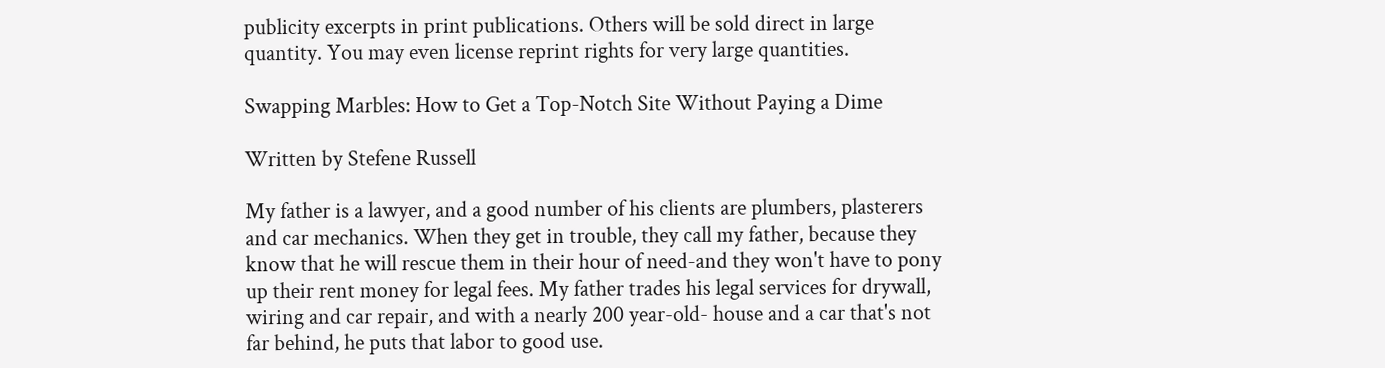publicity excerpts in print publications. Others will be sold direct in large quantity. You may even license reprint rights for very large quantities.

Swapping Marbles: How to Get a Top-Notch Site Without Paying a Dime

Written by Stefene Russell

My father is a lawyer, and a good number of his clients are plumbers, plasterers and car mechanics. When they get in trouble, they call my father, because they know that he will rescue them in their hour of need-and they won't have to pony up their rent money for legal fees. My father trades his legal services for drywall, wiring and car repair, and with a nearly 200 year-old- house and a car that's not far behind, he puts that labor to good use.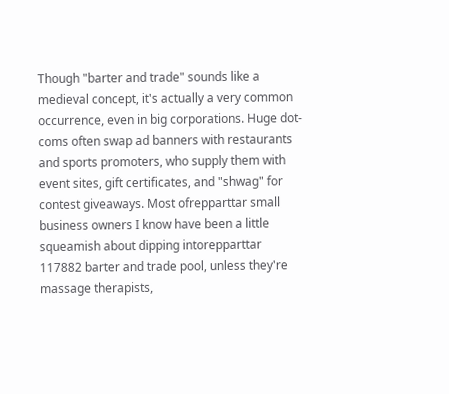Though "barter and trade" sounds like a medieval concept, it's actually a very common occurrence, even in big corporations. Huge dot-coms often swap ad banners with restaurants and sports promoters, who supply them with event sites, gift certificates, and "shwag" for contest giveaways. Most ofrepparttar small business owners I know have been a little squeamish about dipping intorepparttar 117882 barter and trade pool, unless they're massage therapists,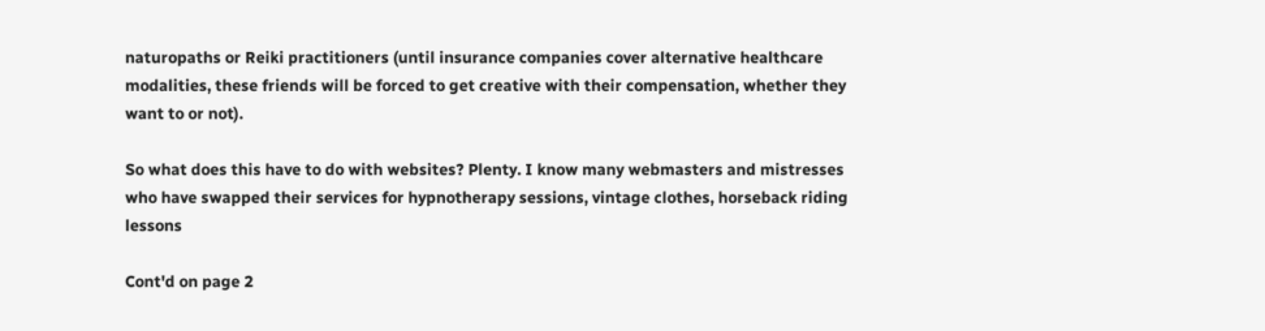naturopaths or Reiki practitioners (until insurance companies cover alternative healthcare modalities, these friends will be forced to get creative with their compensation, whether they want to or not).

So what does this have to do with websites? Plenty. I know many webmasters and mistresses who have swapped their services for hypnotherapy sessions, vintage clothes, horseback riding lessons

Cont'd on page 2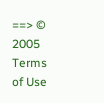==> © 2005
Terms of Use